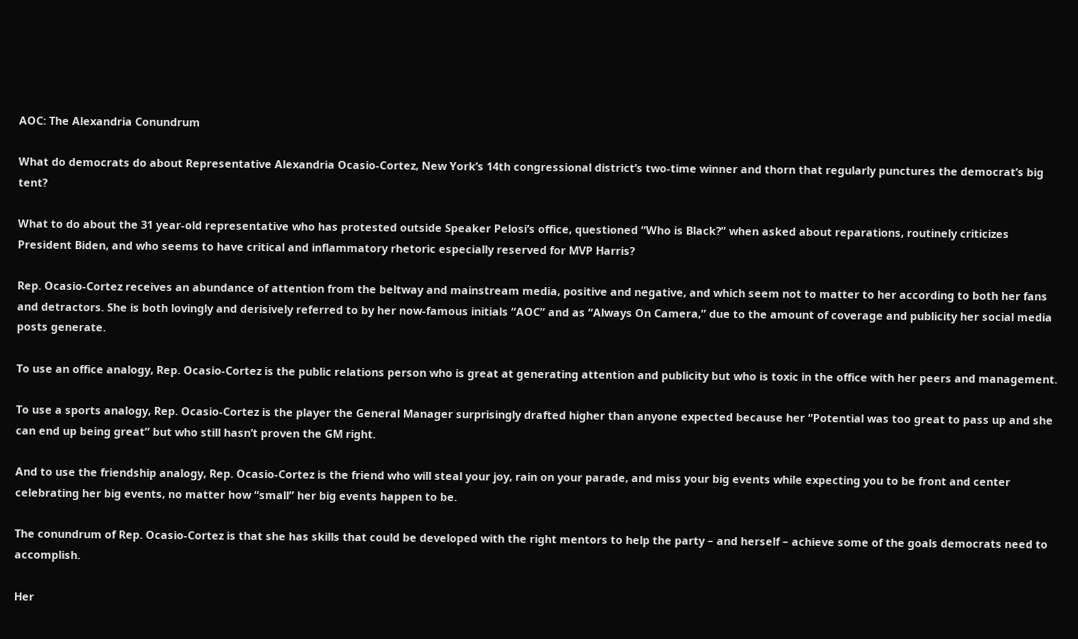AOC: The Alexandria Conundrum

What do democrats do about Representative Alexandria Ocasio-Cortez, New York’s 14th congressional district’s two-time winner and thorn that regularly punctures the democrat’s big tent?

What to do about the 31 year-old representative who has protested outside Speaker Pelosi’s office, questioned “Who is Black?” when asked about reparations, routinely criticizes President Biden, and who seems to have critical and inflammatory rhetoric especially reserved for MVP Harris?

Rep. Ocasio-Cortez receives an abundance of attention from the beltway and mainstream media, positive and negative, and which seem not to matter to her according to both her fans and detractors. She is both lovingly and derisively referred to by her now-famous initials “AOC” and as “Always On Camera,” due to the amount of coverage and publicity her social media posts generate.

To use an office analogy, Rep. Ocasio-Cortez is the public relations person who is great at generating attention and publicity but who is toxic in the office with her peers and management.

To use a sports analogy, Rep. Ocasio-Cortez is the player the General Manager surprisingly drafted higher than anyone expected because her “Potential was too great to pass up and she can end up being great” but who still hasn’t proven the GM right.

And to use the friendship analogy, Rep. Ocasio-Cortez is the friend who will steal your joy, rain on your parade, and miss your big events while expecting you to be front and center celebrating her big events, no matter how “small” her big events happen to be.

The conundrum of Rep. Ocasio-Cortez is that she has skills that could be developed with the right mentors to help the party – and herself – achieve some of the goals democrats need to accomplish.

Her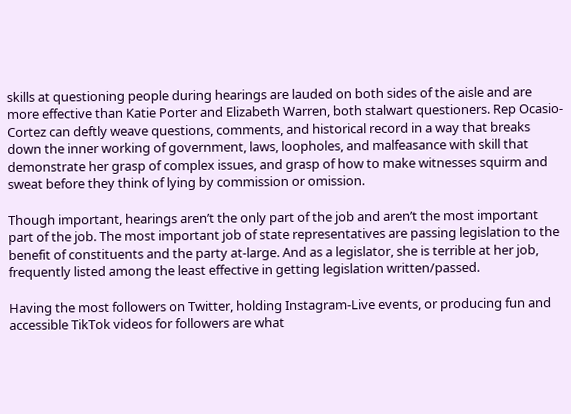skills at questioning people during hearings are lauded on both sides of the aisle and are more effective than Katie Porter and Elizabeth Warren, both stalwart questioners. Rep Ocasio-Cortez can deftly weave questions, comments, and historical record in a way that breaks down the inner working of government, laws, loopholes, and malfeasance with skill that demonstrate her grasp of complex issues, and grasp of how to make witnesses squirm and sweat before they think of lying by commission or omission.

Though important, hearings aren’t the only part of the job and aren’t the most important part of the job. The most important job of state representatives are passing legislation to the benefit of constituents and the party at-large. And as a legislator, she is terrible at her job, frequently listed among the least effective in getting legislation written/passed.

Having the most followers on Twitter, holding Instagram-Live events, or producing fun and accessible TikTok videos for followers are what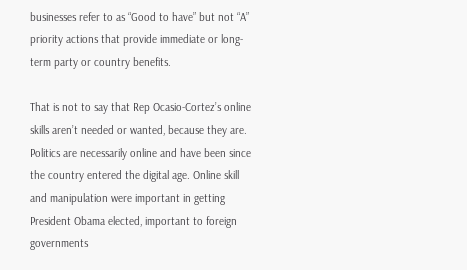businesses refer to as “Good to have” but not “A” priority actions that provide immediate or long-term party or country benefits.

That is not to say that Rep Ocasio-Cortez’s online skills aren’t needed or wanted, because they are. Politics are necessarily online and have been since the country entered the digital age. Online skill and manipulation were important in getting President Obama elected, important to foreign governments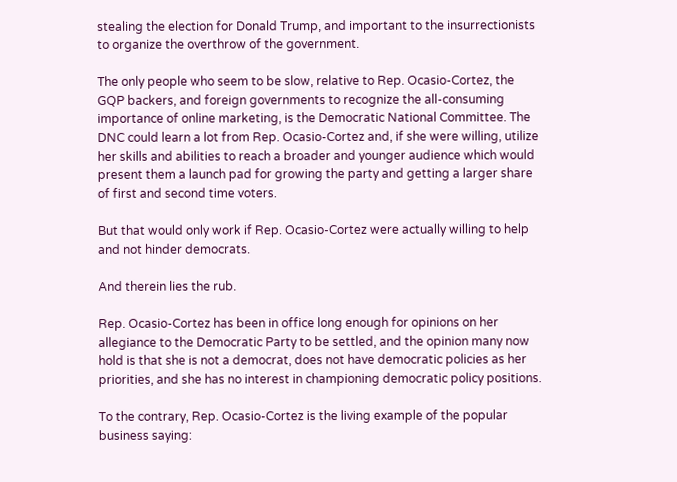stealing the election for Donald Trump, and important to the insurrectionists to organize the overthrow of the government.

The only people who seem to be slow, relative to Rep. Ocasio-Cortez, the GQP backers, and foreign governments to recognize the all-consuming importance of online marketing, is the Democratic National Committee. The DNC could learn a lot from Rep. Ocasio-Cortez and, if she were willing, utilize her skills and abilities to reach a broader and younger audience which would present them a launch pad for growing the party and getting a larger share of first and second time voters.

But that would only work if Rep. Ocasio-Cortez were actually willing to help and not hinder democrats.

And therein lies the rub.

Rep. Ocasio-Cortez has been in office long enough for opinions on her allegiance to the Democratic Party to be settled, and the opinion many now hold is that she is not a democrat, does not have democratic policies as her priorities, and she has no interest in championing democratic policy positions.

To the contrary, Rep. Ocasio-Cortez is the living example of the popular business saying: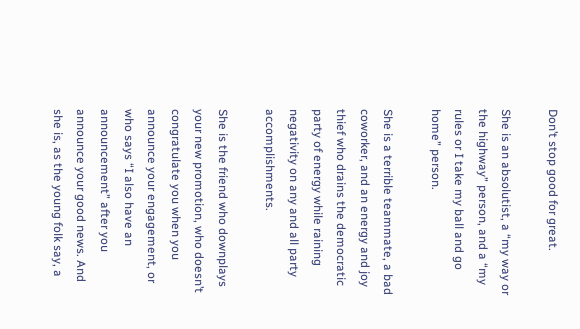Don’t stop good for great.

She is an absolutist, a “my way or the highway” person, and a “my rules or I take my ball and go home” person.

She is a terrible teammate, a bad coworker, and an energy and joy thief who drains the democratic party of energy while raining negativity on any and all party accomplishments.

She is the friend who downplays your new promotion, who doesn’t congratulate you when you announce your engagement, or who says “I also have an announcement” after you announce your good news. And she is, as the young folk say, a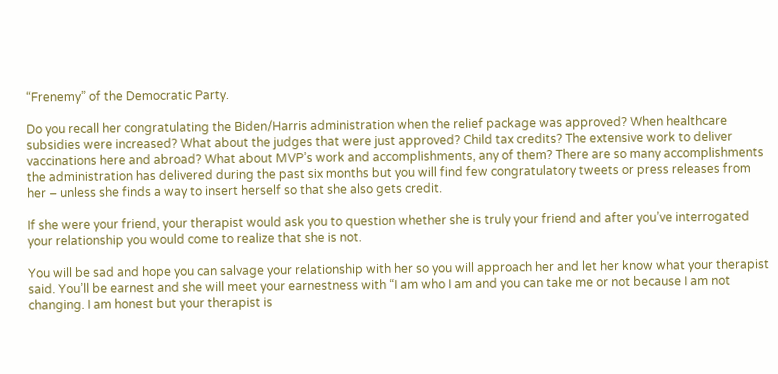“Frenemy” of the Democratic Party.

Do you recall her congratulating the Biden/Harris administration when the relief package was approved? When healthcare subsidies were increased? What about the judges that were just approved? Child tax credits? The extensive work to deliver vaccinations here and abroad? What about MVP’s work and accomplishments, any of them? There are so many accomplishments the administration has delivered during the past six months but you will find few congratulatory tweets or press releases from her – unless she finds a way to insert herself so that she also gets credit.

If she were your friend, your therapist would ask you to question whether she is truly your friend and after you’ve interrogated your relationship you would come to realize that she is not.

You will be sad and hope you can salvage your relationship with her so you will approach her and let her know what your therapist said. You’ll be earnest and she will meet your earnestness with “I am who I am and you can take me or not because I am not changing. I am honest but your therapist is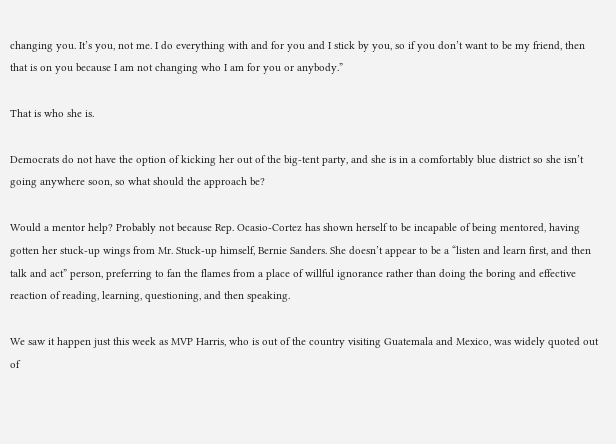changing you. It’s you, not me. I do everything with and for you and I stick by you, so if you don’t want to be my friend, then that is on you because I am not changing who I am for you or anybody.”

That is who she is.

Democrats do not have the option of kicking her out of the big-tent party, and she is in a comfortably blue district so she isn’t going anywhere soon, so what should the approach be?

Would a mentor help? Probably not because Rep. Ocasio-Cortez has shown herself to be incapable of being mentored, having gotten her stuck-up wings from Mr. Stuck-up himself, Bernie Sanders. She doesn’t appear to be a “listen and learn first, and then talk and act” person, preferring to fan the flames from a place of willful ignorance rather than doing the boring and effective reaction of reading, learning, questioning, and then speaking.

We saw it happen just this week as MVP Harris, who is out of the country visiting Guatemala and Mexico, was widely quoted out of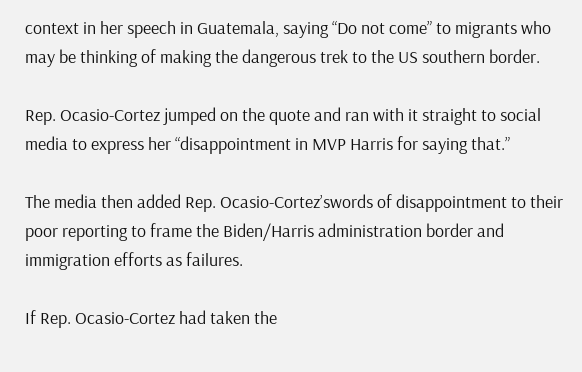context in her speech in Guatemala, saying “Do not come” to migrants who may be thinking of making the dangerous trek to the US southern border.

Rep. Ocasio-Cortez jumped on the quote and ran with it straight to social media to express her “disappointment in MVP Harris for saying that.”

The media then added Rep. Ocasio-Cortez’swords of disappointment to their poor reporting to frame the Biden/Harris administration border and immigration efforts as failures.

If Rep. Ocasio-Cortez had taken the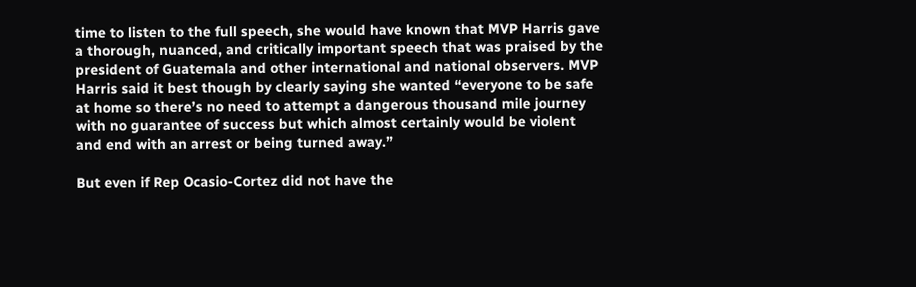time to listen to the full speech, she would have known that MVP Harris gave a thorough, nuanced, and critically important speech that was praised by the president of Guatemala and other international and national observers. MVP Harris said it best though by clearly saying she wanted “everyone to be safe at home so there’s no need to attempt a dangerous thousand mile journey with no guarantee of success but which almost certainly would be violent and end with an arrest or being turned away.”

But even if Rep Ocasio-Cortez did not have the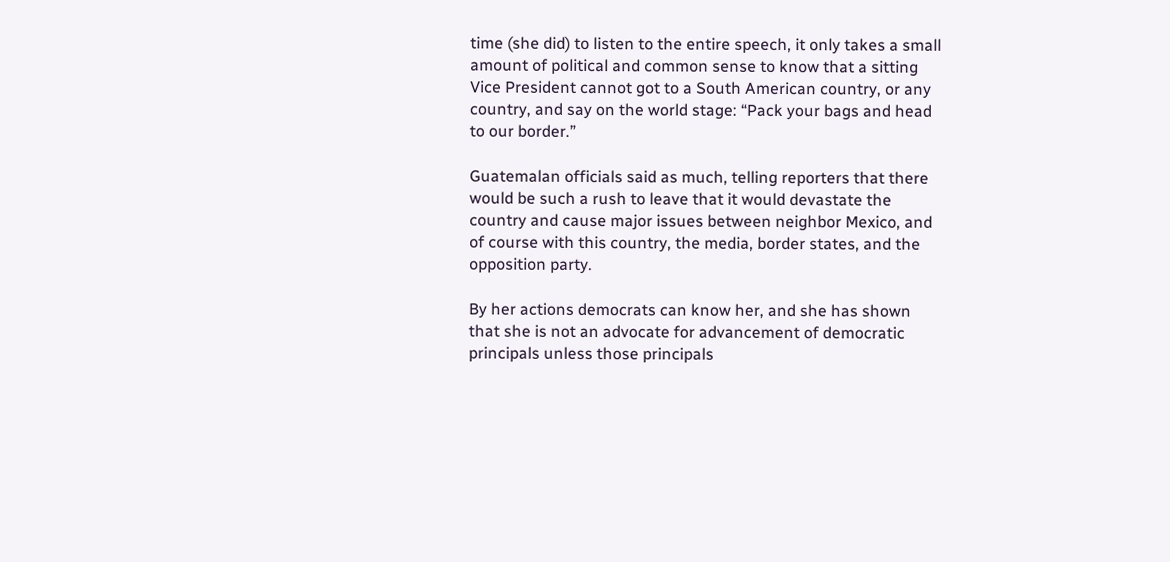time (she did) to listen to the entire speech, it only takes a small amount of political and common sense to know that a sitting Vice President cannot got to a South American country, or any country, and say on the world stage: “Pack your bags and head to our border.”

Guatemalan officials said as much, telling reporters that there would be such a rush to leave that it would devastate the country and cause major issues between neighbor Mexico, and of course with this country, the media, border states, and the opposition party.

By her actions democrats can know her, and she has shown that she is not an advocate for advancement of democratic principals unless those principals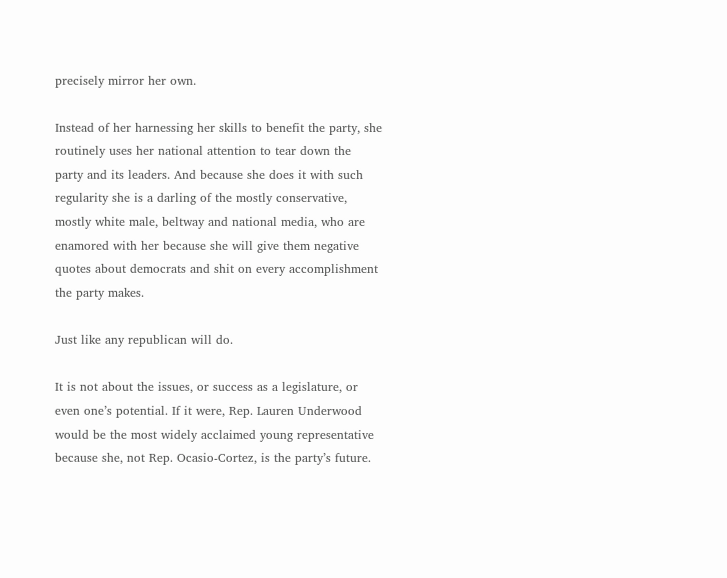precisely mirror her own.

Instead of her harnessing her skills to benefit the party, she routinely uses her national attention to tear down the party and its leaders. And because she does it with such regularity she is a darling of the mostly conservative, mostly white male, beltway and national media, who are enamored with her because she will give them negative quotes about democrats and shit on every accomplishment the party makes.

Just like any republican will do.

It is not about the issues, or success as a legislature, or even one’s potential. If it were, Rep. Lauren Underwood would be the most widely acclaimed young representative because she, not Rep. Ocasio-Cortez, is the party’s future.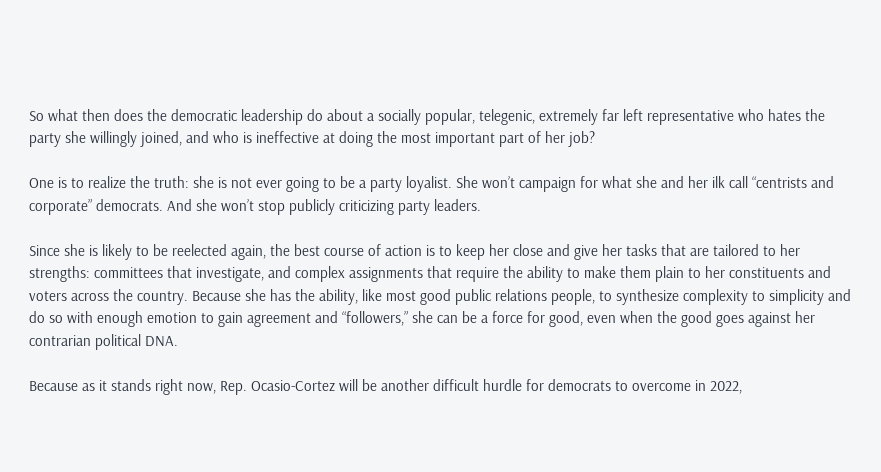So what then does the democratic leadership do about a socially popular, telegenic, extremely far left representative who hates the party she willingly joined, and who is ineffective at doing the most important part of her job?

One is to realize the truth: she is not ever going to be a party loyalist. She won’t campaign for what she and her ilk call “centrists and corporate” democrats. And she won’t stop publicly criticizing party leaders.

Since she is likely to be reelected again, the best course of action is to keep her close and give her tasks that are tailored to her strengths: committees that investigate, and complex assignments that require the ability to make them plain to her constituents and voters across the country. Because she has the ability, like most good public relations people, to synthesize complexity to simplicity and do so with enough emotion to gain agreement and “followers,” she can be a force for good, even when the good goes against her contrarian political DNA.

Because as it stands right now, Rep. Ocasio-Cortez will be another difficult hurdle for democrats to overcome in 2022,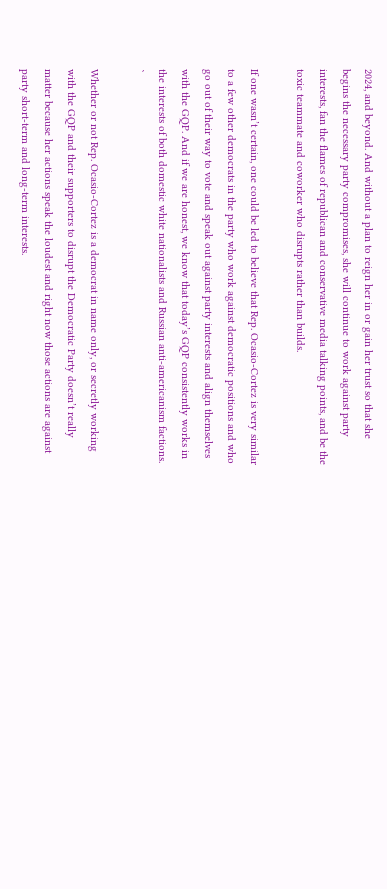2024, and beyond. And without a plan to reign her in or gain her trust so that she begins the necessary party compromises, she will continue to work against party interests, fan the flames of republican and conservative media talking points, and be the toxic teammate and coworker who disrupts rather than builds.

If one wasn’t certain, one could be led to believe that Rep. Ocasio-Cortez is very similar to a few other democrats in the party who work against democratic positions and who go out of their way to vote and speak out against party interests and align themselves with the GQP. And if we are honest, we know that today’s GQP consistently works in the interests of both domestic white nationalists and Russian anti-americanism factions. `

Whether or not Rep. Ocasio-Cortez is a democrat in name only, or secretly working with the GQP and their supporters to disrupt the Democratic Party doesn’t really matter because her actions speak the loudest and right now those actions are against party short-term and long-term interests.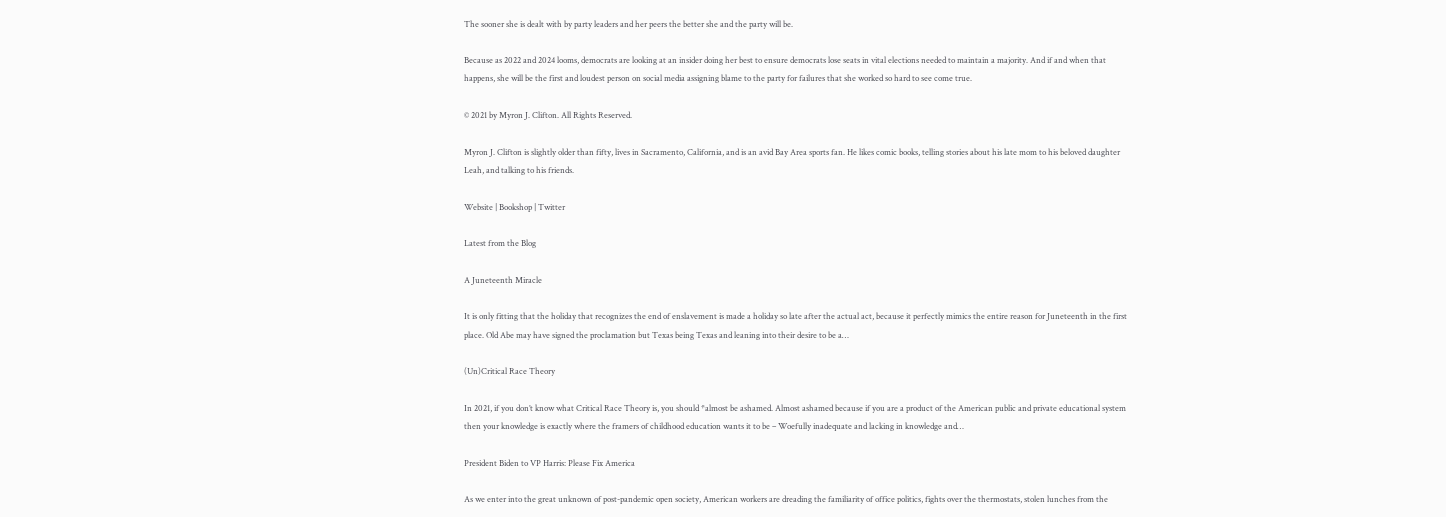The sooner she is dealt with by party leaders and her peers the better she and the party will be.

Because as 2022 and 2024 looms, democrats are looking at an insider doing her best to ensure democrats lose seats in vital elections needed to maintain a majority. And if and when that happens, she will be the first and loudest person on social media assigning blame to the party for failures that she worked so hard to see come true.

© 2021 by Myron J. Clifton. All Rights Reserved.

Myron J. Clifton is slightly older than fifty, lives in Sacramento, California, and is an avid Bay Area sports fan. He likes comic books, telling stories about his late mom to his beloved daughter Leah, and talking to his friends.

Website | Bookshop | Twitter

Latest from the Blog

A Juneteenth Miracle

It is only fitting that the holiday that recognizes the end of enslavement is made a holiday so late after the actual act, because it perfectly mimics the entire reason for Juneteenth in the first place. Old Abe may have signed the proclamation but Texas being Texas and leaning into their desire to be a…

(Un)Critical Race Theory

In 2021, if you don’t know what Critical Race Theory is, you should *almost be ashamed. Almost ashamed because if you are a product of the American public and private educational system then your knowledge is exactly where the framers of childhood education wants it to be – Woefully inadequate and lacking in knowledge and…

President Biden to VP Harris: Please Fix America

As we enter into the great unknown of post-pandemic open society, American workers are dreading the familiarity of office politics, fights over the thermostats, stolen lunches from the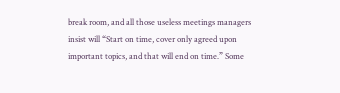break room, and all those useless meetings managers insist will “Start on time, cover only agreed upon important topics, and that will end on time.” Some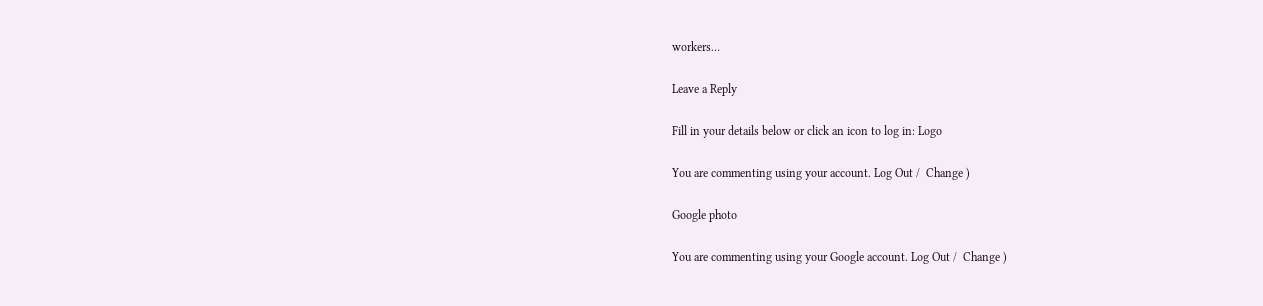workers…

Leave a Reply

Fill in your details below or click an icon to log in: Logo

You are commenting using your account. Log Out /  Change )

Google photo

You are commenting using your Google account. Log Out /  Change )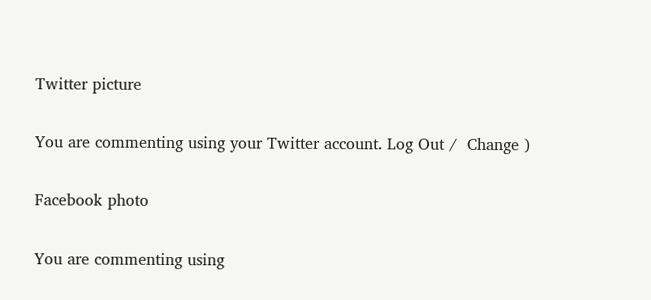Twitter picture

You are commenting using your Twitter account. Log Out /  Change )

Facebook photo

You are commenting using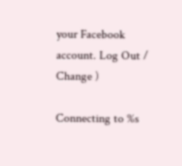your Facebook account. Log Out /  Change )

Connecting to %s